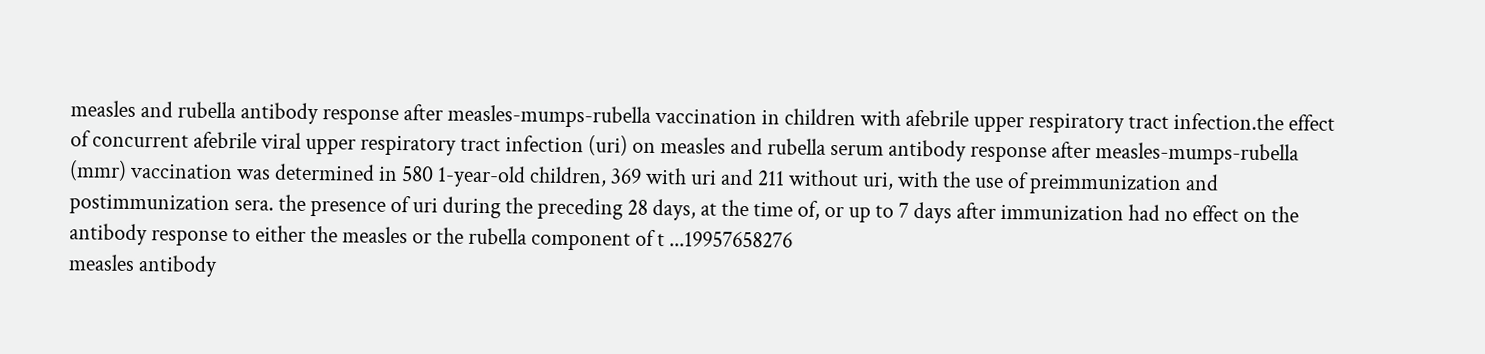measles and rubella antibody response after measles-mumps-rubella vaccination in children with afebrile upper respiratory tract infection.the effect of concurrent afebrile viral upper respiratory tract infection (uri) on measles and rubella serum antibody response after measles-mumps-rubella (mmr) vaccination was determined in 580 1-year-old children, 369 with uri and 211 without uri, with the use of preimmunization and postimmunization sera. the presence of uri during the preceding 28 days, at the time of, or up to 7 days after immunization had no effect on the antibody response to either the measles or the rubella component of t ...19957658276
measles antibody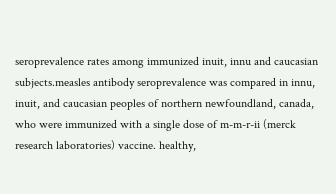seroprevalence rates among immunized inuit, innu and caucasian subjects.measles antibody seroprevalence was compared in innu, inuit, and caucasian peoples of northern newfoundland, canada, who were immunized with a single dose of m-m-r-ii (merck research laboratories) vaccine. healthy,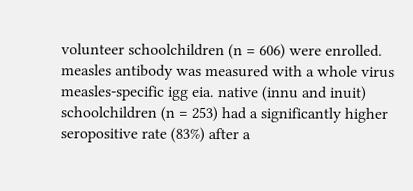volunteer schoolchildren (n = 606) were enrolled. measles antibody was measured with a whole virus measles-specific igg eia. native (innu and inuit) schoolchildren (n = 253) had a significantly higher seropositive rate (83%) after a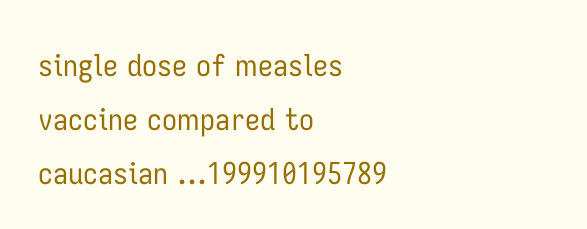single dose of measles vaccine compared to caucasian ...199910195789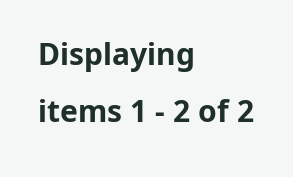Displaying items 1 - 2 of 2